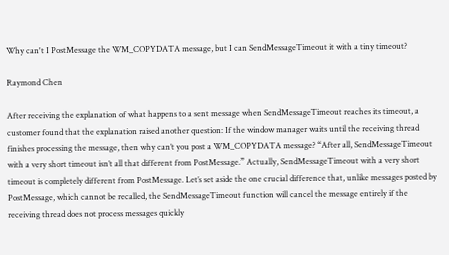Why can't I PostMessage the WM_COPYDATA message, but I can SendMessageTimeout it with a tiny timeout?

Raymond Chen

After receiving the explanation of what happens to a sent message when SendMessageTimeout reaches its timeout, a customer found that the explanation raised another question: If the window manager waits until the receiving thread finishes processing the message, then why can’t you post a WM_COPYDATA message? “After all, SendMessageTimeout with a very short timeout isn’t all that different from PostMessage.” Actually, SendMessageTimeout with a very short timeout is completely different from PostMessage. Let’s set aside the one crucial difference that, unlike messages posted by PostMessage, which cannot be recalled, the SendMessageTimeout function will cancel the message entirely if the receiving thread does not process messages quickly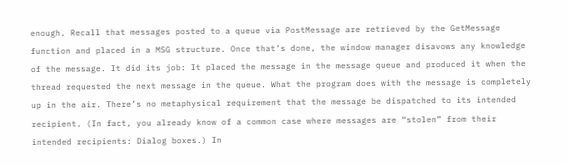enough. Recall that messages posted to a queue via PostMessage are retrieved by the GetMessage function and placed in a MSG structure. Once that’s done, the window manager disavows any knowledge of the message. It did its job: It placed the message in the message queue and produced it when the thread requested the next message in the queue. What the program does with the message is completely up in the air. There’s no metaphysical requirement that the message be dispatched to its intended recipient. (In fact, you already know of a common case where messages are “stolen” from their intended recipients: Dialog boxes.) In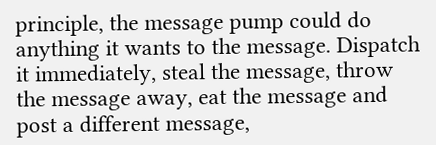principle, the message pump could do anything it wants to the message. Dispatch it immediately, steal the message, throw the message away, eat the message and post a different message,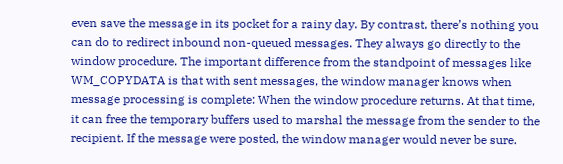even save the message in its pocket for a rainy day. By contrast, there’s nothing you can do to redirect inbound non-queued messages. They always go directly to the window procedure. The important difference from the standpoint of messages like WM_COPYDATA is that with sent messages, the window manager knows when message processing is complete: When the window procedure returns. At that time, it can free the temporary buffers used to marshal the message from the sender to the recipient. If the message were posted, the window manager would never be sure.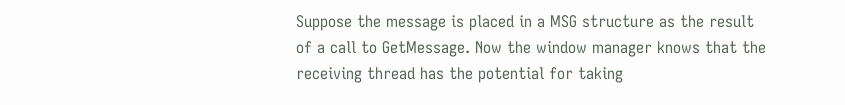Suppose the message is placed in a MSG structure as the result of a call to GetMessage. Now the window manager knows that the receiving thread has the potential for taking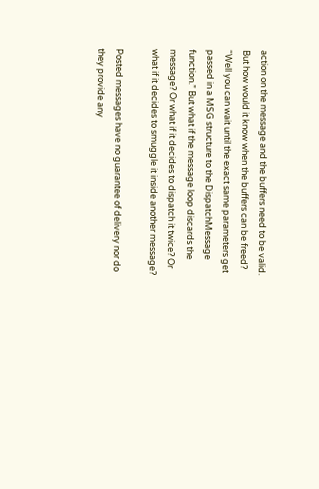action on the message and the buffers need to be valid. But how would it know when the buffers can be freed? “Well you can wait until the exact same parameters get passed in a MSG structure to the DispatchMessage function.” But what if the message loop discards the message? Or what if it decides to dispatch it twice? Or what if it decides to smuggle it inside another message?

Posted messages have no guarantee of delivery nor do they provide any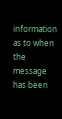information as to when the message has been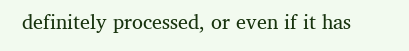definitely processed, or even if it has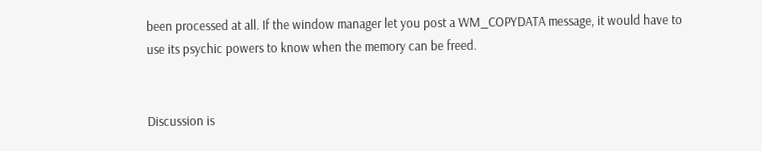been processed at all. If the window manager let you post a WM_COPYDATA message, it would have to use its psychic powers to know when the memory can be freed.


Discussion is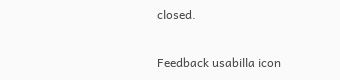closed.

Feedback usabilla icon